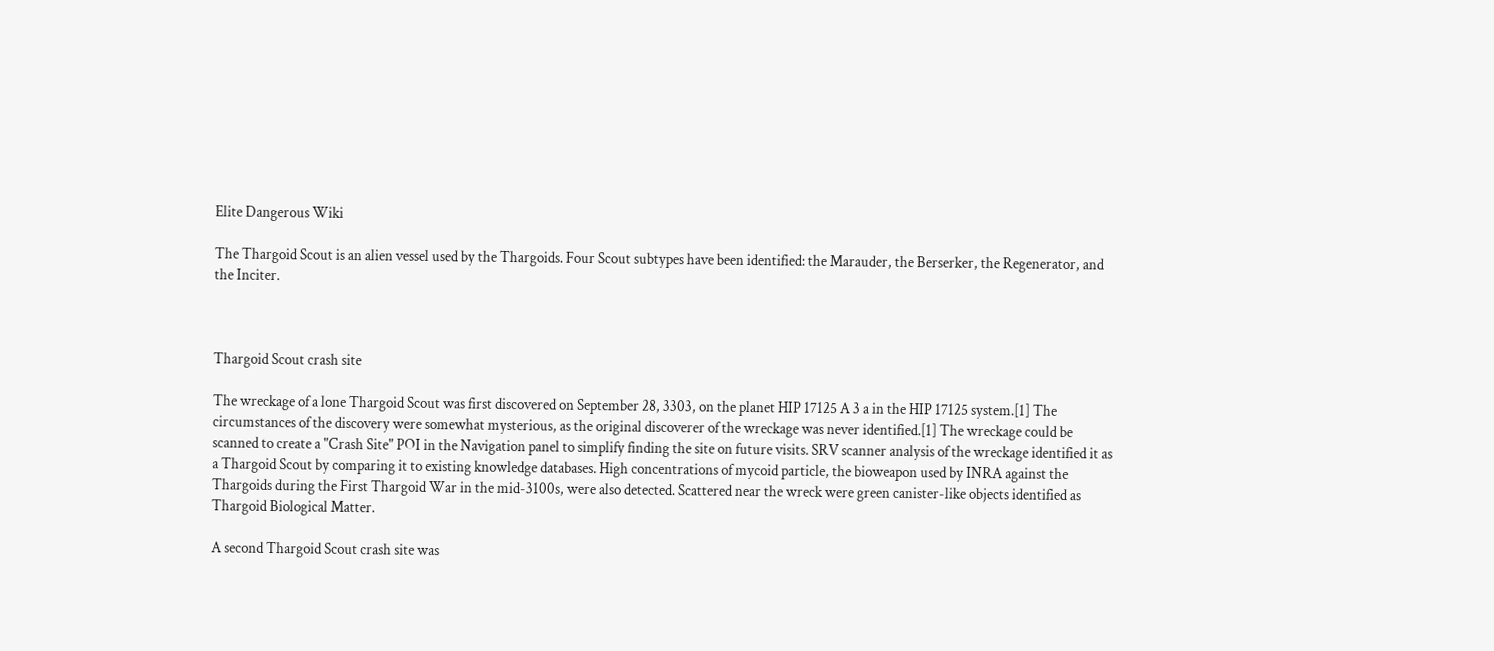Elite Dangerous Wiki

The Thargoid Scout is an alien vessel used by the Thargoids. Four Scout subtypes have been identified: the Marauder, the Berserker, the Regenerator, and the Inciter.



Thargoid Scout crash site

The wreckage of a lone Thargoid Scout was first discovered on September 28, 3303, on the planet HIP 17125 A 3 a in the HIP 17125 system.[1] The circumstances of the discovery were somewhat mysterious, as the original discoverer of the wreckage was never identified.[1] The wreckage could be scanned to create a "Crash Site" POI in the Navigation panel to simplify finding the site on future visits. SRV scanner analysis of the wreckage identified it as a Thargoid Scout by comparing it to existing knowledge databases. High concentrations of mycoid particle, the bioweapon used by INRA against the Thargoids during the First Thargoid War in the mid-3100s, were also detected. Scattered near the wreck were green canister-like objects identified as Thargoid Biological Matter.

A second Thargoid Scout crash site was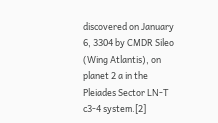discovered on January 6, 3304 by CMDR Sileo (Wing Atlantis), on planet 2 a in the Pleiades Sector LN-T c3-4 system.[2]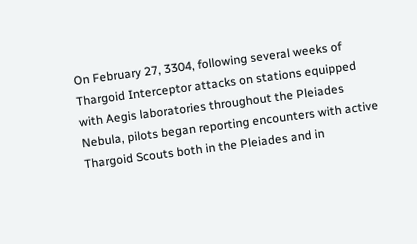On February 27, 3304, following several weeks of Thargoid Interceptor attacks on stations equipped with Aegis laboratories throughout the Pleiades Nebula, pilots began reporting encounters with active Thargoid Scouts both in the Pleiades and in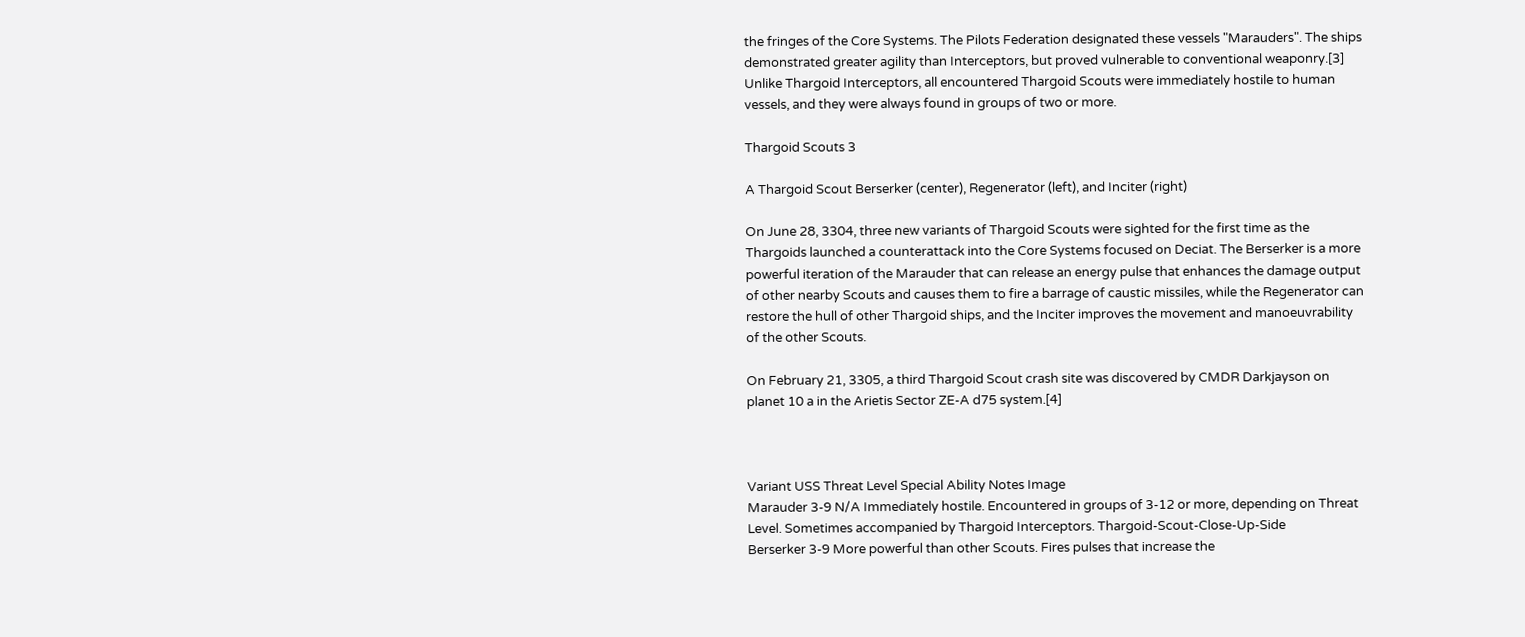the fringes of the Core Systems. The Pilots Federation designated these vessels "Marauders". The ships demonstrated greater agility than Interceptors, but proved vulnerable to conventional weaponry.[3] Unlike Thargoid Interceptors, all encountered Thargoid Scouts were immediately hostile to human vessels, and they were always found in groups of two or more.

Thargoid Scouts 3

A Thargoid Scout Berserker (center), Regenerator (left), and Inciter (right)

On June 28, 3304, three new variants of Thargoid Scouts were sighted for the first time as the Thargoids launched a counterattack into the Core Systems focused on Deciat. The Berserker is a more powerful iteration of the Marauder that can release an energy pulse that enhances the damage output of other nearby Scouts and causes them to fire a barrage of caustic missiles, while the Regenerator can restore the hull of other Thargoid ships, and the Inciter improves the movement and manoeuvrability of the other Scouts.

On February 21, 3305, a third Thargoid Scout crash site was discovered by CMDR Darkjayson on planet 10 a in the Arietis Sector ZE-A d75 system.[4]



Variant USS Threat Level Special Ability Notes Image
Marauder 3-9 N/A Immediately hostile. Encountered in groups of 3-12 or more, depending on Threat Level. Sometimes accompanied by Thargoid Interceptors. Thargoid-Scout-Close-Up-Side
Berserker 3-9 More powerful than other Scouts. Fires pulses that increase the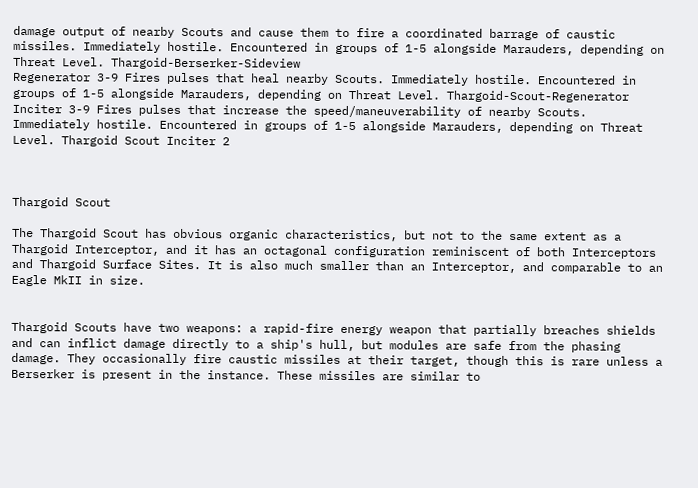damage output of nearby Scouts and cause them to fire a coordinated barrage of caustic missiles. Immediately hostile. Encountered in groups of 1-5 alongside Marauders, depending on Threat Level. Thargoid-Berserker-Sideview
Regenerator 3-9 Fires pulses that heal nearby Scouts. Immediately hostile. Encountered in groups of 1-5 alongside Marauders, depending on Threat Level. Thargoid-Scout-Regenerator
Inciter 3-9 Fires pulses that increase the speed/maneuverability of nearby Scouts. Immediately hostile. Encountered in groups of 1-5 alongside Marauders, depending on Threat Level. Thargoid Scout Inciter 2



Thargoid Scout

The Thargoid Scout has obvious organic characteristics, but not to the same extent as a Thargoid Interceptor, and it has an octagonal configuration reminiscent of both Interceptors and Thargoid Surface Sites. It is also much smaller than an Interceptor, and comparable to an Eagle MkII in size.


Thargoid Scouts have two weapons: a rapid-fire energy weapon that partially breaches shields and can inflict damage directly to a ship's hull, but modules are safe from the phasing damage. They occasionally fire caustic missiles at their target, though this is rare unless a Berserker is present in the instance. These missiles are similar to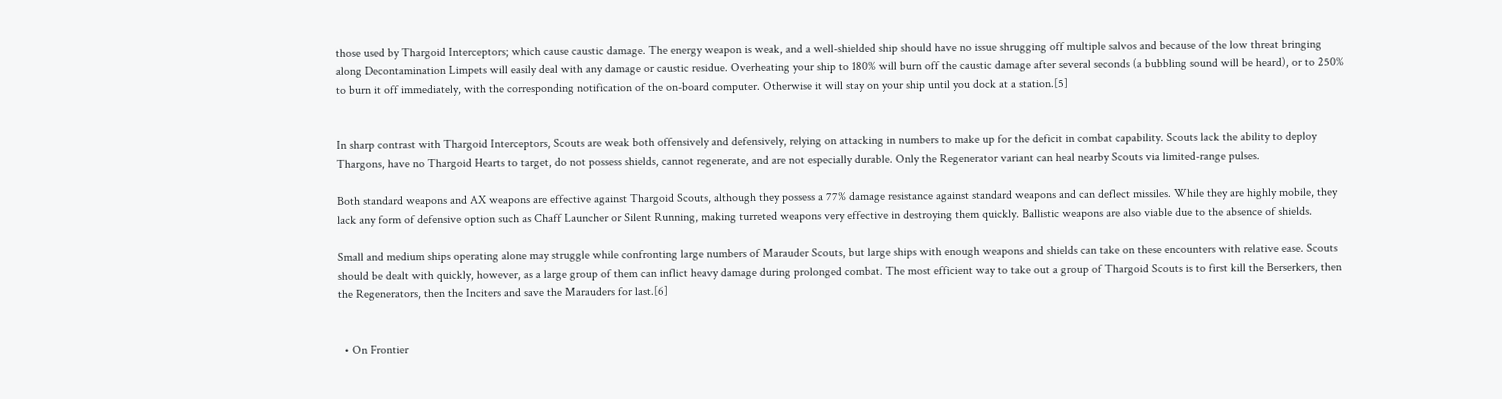those used by Thargoid Interceptors; which cause caustic damage. The energy weapon is weak, and a well-shielded ship should have no issue shrugging off multiple salvos and because of the low threat bringing along Decontamination Limpets will easily deal with any damage or caustic residue. Overheating your ship to 180% will burn off the caustic damage after several seconds (a bubbling sound will be heard), or to 250% to burn it off immediately, with the corresponding notification of the on-board computer. Otherwise it will stay on your ship until you dock at a station.[5]


In sharp contrast with Thargoid Interceptors, Scouts are weak both offensively and defensively, relying on attacking in numbers to make up for the deficit in combat capability. Scouts lack the ability to deploy Thargons, have no Thargoid Hearts to target, do not possess shields, cannot regenerate, and are not especially durable. Only the Regenerator variant can heal nearby Scouts via limited-range pulses.

Both standard weapons and AX weapons are effective against Thargoid Scouts, although they possess a 77% damage resistance against standard weapons and can deflect missiles. While they are highly mobile, they lack any form of defensive option such as Chaff Launcher or Silent Running, making turreted weapons very effective in destroying them quickly. Ballistic weapons are also viable due to the absence of shields.

Small and medium ships operating alone may struggle while confronting large numbers of Marauder Scouts, but large ships with enough weapons and shields can take on these encounters with relative ease. Scouts should be dealt with quickly, however, as a large group of them can inflict heavy damage during prolonged combat. The most efficient way to take out a group of Thargoid Scouts is to first kill the Berserkers, then the Regenerators, then the Inciters and save the Marauders for last.[6]


  • On Frontier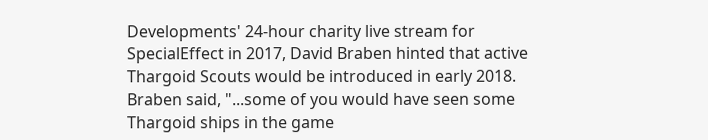Developments' 24-hour charity live stream for SpecialEffect in 2017, David Braben hinted that active Thargoid Scouts would be introduced in early 2018. Braben said, "...some of you would have seen some Thargoid ships in the game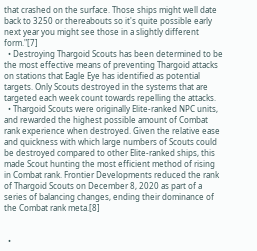that crashed on the surface. Those ships might well date back to 3250 or thereabouts so it's quite possible early next year you might see those in a slightly different form."[7]
  • Destroying Thargoid Scouts has been determined to be the most effective means of preventing Thargoid attacks on stations that Eagle Eye has identified as potential targets. Only Scouts destroyed in the systems that are targeted each week count towards repelling the attacks.
  • Thargoid Scouts were originally Elite-ranked NPC units, and rewarded the highest possible amount of Combat rank experience when destroyed. Given the relative ease and quickness with which large numbers of Scouts could be destroyed compared to other Elite-ranked ships, this made Scout hunting the most efficient method of rising in Combat rank. Frontier Developments reduced the rank of Thargoid Scouts on December 8, 2020 as part of a series of balancing changes, ending their dominance of the Combat rank meta.[8]


  •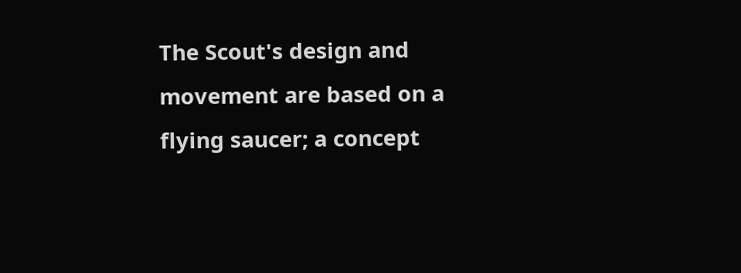The Scout's design and movement are based on a flying saucer; a concept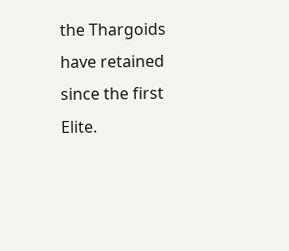the Thargoids have retained since the first Elite.